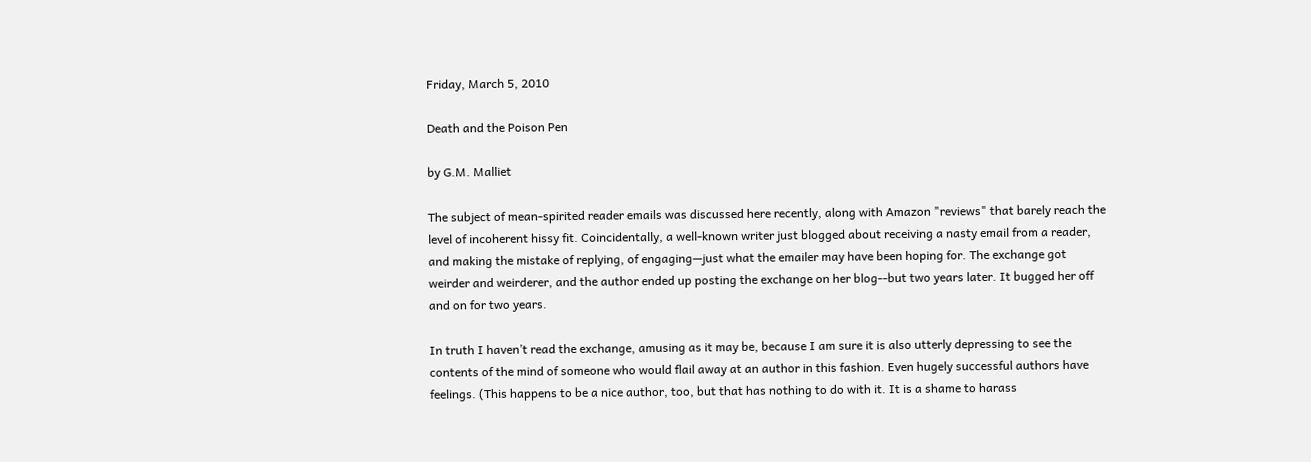Friday, March 5, 2010

Death and the Poison Pen

by G.M. Malliet

The subject of mean-spirited reader emails was discussed here recently, along with Amazon "reviews" that barely reach the level of incoherent hissy fit. Coincidentally, a well-known writer just blogged about receiving a nasty email from a reader, and making the mistake of replying, of engaging—just what the emailer may have been hoping for. The exchange got weirder and weirderer, and the author ended up posting the exchange on her blog--but two years later. It bugged her off and on for two years.

In truth I haven’t read the exchange, amusing as it may be, because I am sure it is also utterly depressing to see the contents of the mind of someone who would flail away at an author in this fashion. Even hugely successful authors have feelings. (This happens to be a nice author, too, but that has nothing to do with it. It is a shame to harass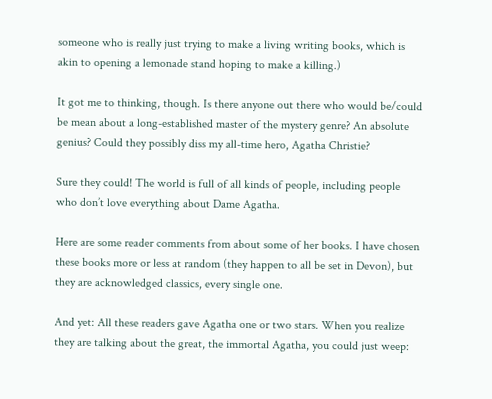someone who is really just trying to make a living writing books, which is akin to opening a lemonade stand hoping to make a killing.)

It got me to thinking, though. Is there anyone out there who would be/could be mean about a long-established master of the mystery genre? An absolute genius? Could they possibly diss my all-time hero, Agatha Christie?

Sure they could! The world is full of all kinds of people, including people who don’t love everything about Dame Agatha.

Here are some reader comments from about some of her books. I have chosen these books more or less at random (they happen to all be set in Devon), but they are acknowledged classics, every single one.

And yet: All these readers gave Agatha one or two stars. When you realize they are talking about the great, the immortal Agatha, you could just weep: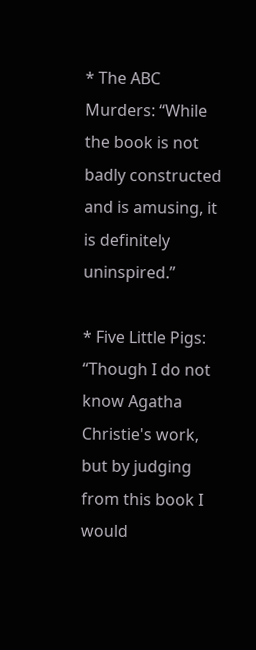* The ABC Murders: “While the book is not badly constructed and is amusing, it is definitely uninspired.”

* Five Little Pigs: “Though I do not know Agatha Christie's work, but by judging from this book I would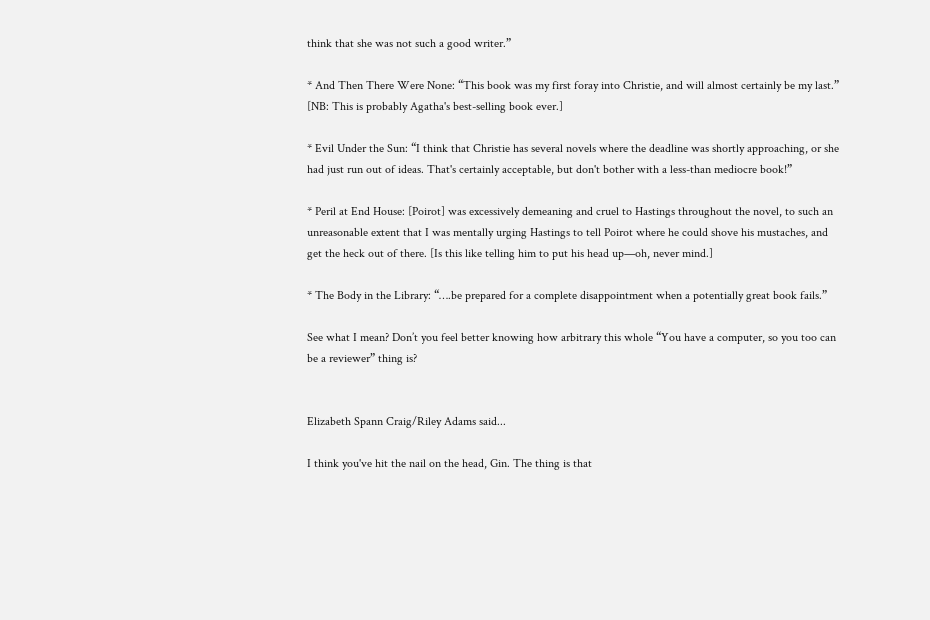think that she was not such a good writer.”

* And Then There Were None: “This book was my first foray into Christie, and will almost certainly be my last.” [NB: This is probably Agatha's best-selling book ever.]

* Evil Under the Sun: “I think that Christie has several novels where the deadline was shortly approaching, or she had just run out of ideas. That's certainly acceptable, but don't bother with a less-than mediocre book!”

* Peril at End House: [Poirot] was excessively demeaning and cruel to Hastings throughout the novel, to such an unreasonable extent that I was mentally urging Hastings to tell Poirot where he could shove his mustaches, and get the heck out of there. [Is this like telling him to put his head up—oh, never mind.]

* The Body in the Library: “….be prepared for a complete disappointment when a potentially great book fails.”

See what I mean? Don’t you feel better knowing how arbitrary this whole “You have a computer, so you too can be a reviewer” thing is?


Elizabeth Spann Craig/Riley Adams said...

I think you've hit the nail on the head, Gin. The thing is that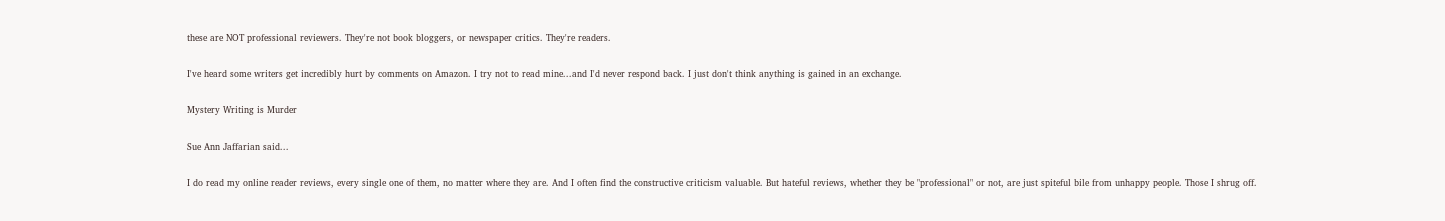these are NOT professional reviewers. They're not book bloggers, or newspaper critics. They're readers.

I've heard some writers get incredibly hurt by comments on Amazon. I try not to read mine...and I'd never respond back. I just don't think anything is gained in an exchange.

Mystery Writing is Murder

Sue Ann Jaffarian said...

I do read my online reader reviews, every single one of them, no matter where they are. And I often find the constructive criticism valuable. But hateful reviews, whether they be "professional" or not, are just spiteful bile from unhappy people. Those I shrug off.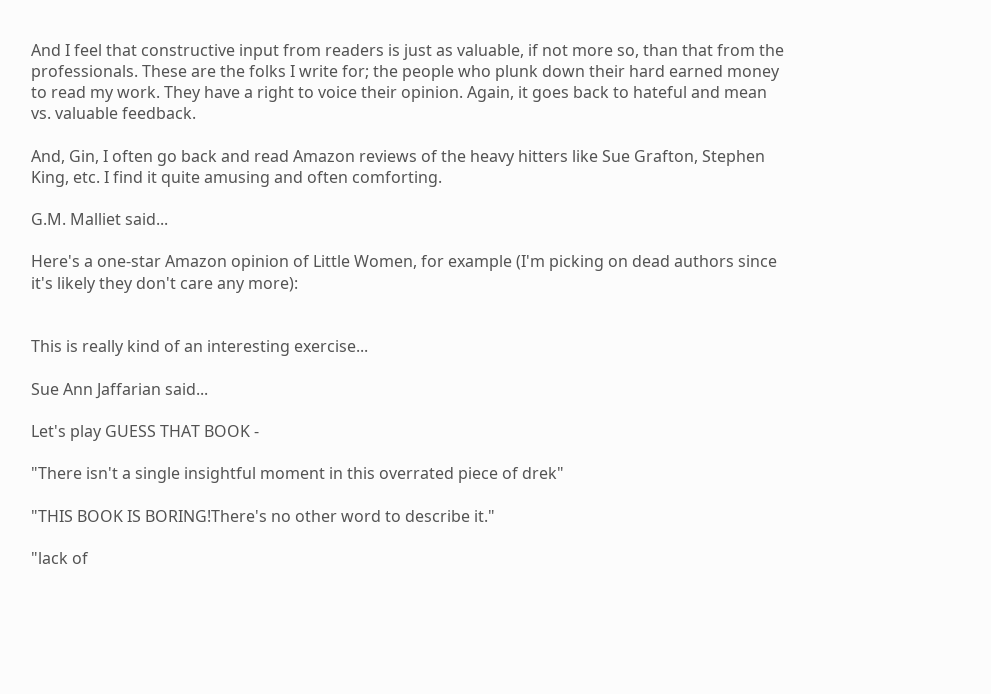And I feel that constructive input from readers is just as valuable, if not more so, than that from the professionals. These are the folks I write for; the people who plunk down their hard earned money to read my work. They have a right to voice their opinion. Again, it goes back to hateful and mean vs. valuable feedback.

And, Gin, I often go back and read Amazon reviews of the heavy hitters like Sue Grafton, Stephen King, etc. I find it quite amusing and often comforting.

G.M. Malliet said...

Here's a one-star Amazon opinion of Little Women, for example (I'm picking on dead authors since it's likely they don't care any more):


This is really kind of an interesting exercise...

Sue Ann Jaffarian said...

Let's play GUESS THAT BOOK -

"There isn't a single insightful moment in this overrated piece of drek"

"THIS BOOK IS BORING!There's no other word to describe it."

"lack of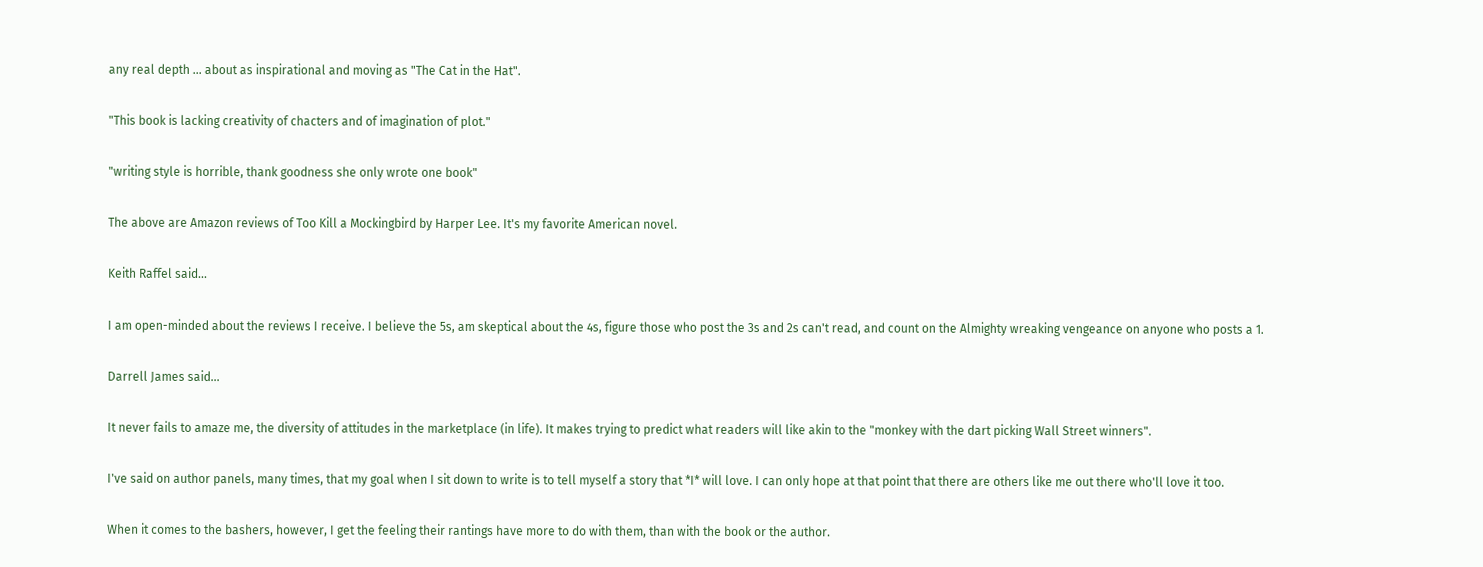any real depth ... about as inspirational and moving as "The Cat in the Hat".

"This book is lacking creativity of chacters and of imagination of plot."

"writing style is horrible, thank goodness she only wrote one book"

The above are Amazon reviews of Too Kill a Mockingbird by Harper Lee. It's my favorite American novel.

Keith Raffel said...

I am open-minded about the reviews I receive. I believe the 5s, am skeptical about the 4s, figure those who post the 3s and 2s can't read, and count on the Almighty wreaking vengeance on anyone who posts a 1.

Darrell James said...

It never fails to amaze me, the diversity of attitudes in the marketplace (in life). It makes trying to predict what readers will like akin to the "monkey with the dart picking Wall Street winners".

I've said on author panels, many times, that my goal when I sit down to write is to tell myself a story that *I* will love. I can only hope at that point that there are others like me out there who'll love it too.

When it comes to the bashers, however, I get the feeling their rantings have more to do with them, than with the book or the author.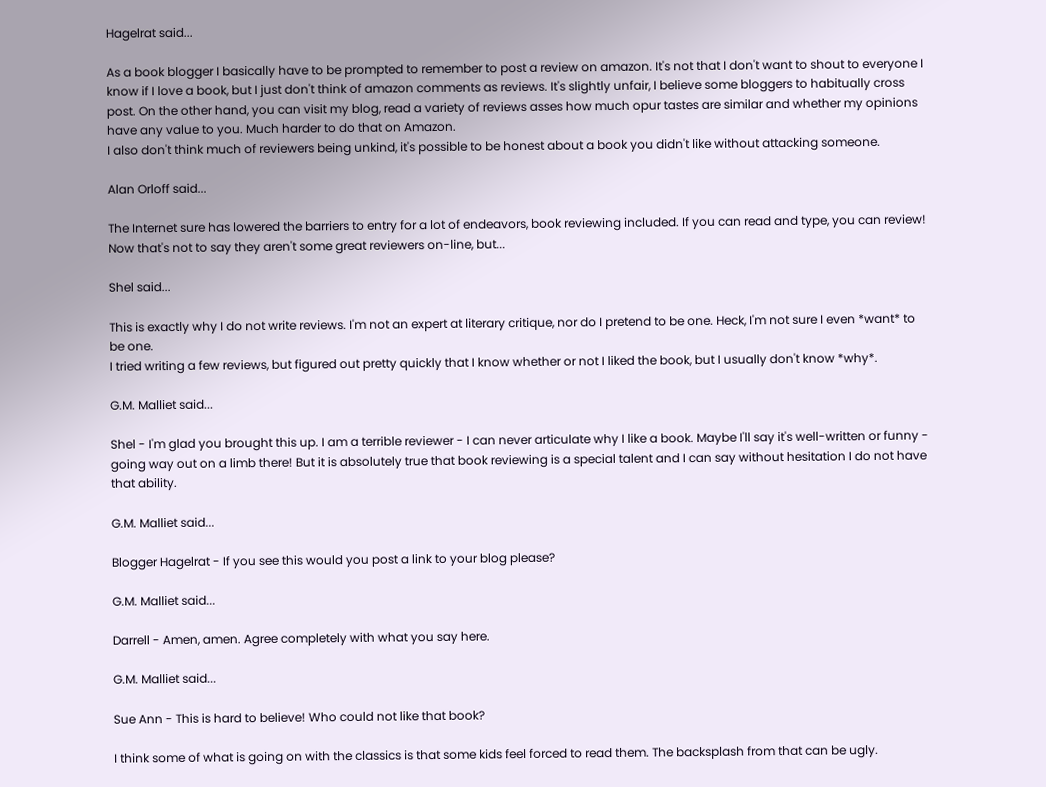Hagelrat said...

As a book blogger I basically have to be prompted to remember to post a review on amazon. It's not that I don't want to shout to everyone I know if I love a book, but I just don't think of amazon comments as reviews. It's slightly unfair, I believe some bloggers to habitually cross post. On the other hand, you can visit my blog, read a variety of reviews asses how much opur tastes are similar and whether my opinions have any value to you. Much harder to do that on Amazon.
I also don't think much of reviewers being unkind, it's possible to be honest about a book you didn't like without attacking someone.

Alan Orloff said...

The Internet sure has lowered the barriers to entry for a lot of endeavors, book reviewing included. If you can read and type, you can review! Now that's not to say they aren't some great reviewers on-line, but...

Shel said...

This is exactly why I do not write reviews. I'm not an expert at literary critique, nor do I pretend to be one. Heck, I'm not sure I even *want* to be one.
I tried writing a few reviews, but figured out pretty quickly that I know whether or not I liked the book, but I usually don't know *why*.

G.M. Malliet said...

Shel - I'm glad you brought this up. I am a terrible reviewer - I can never articulate why I like a book. Maybe I'll say it's well-written or funny - going way out on a limb there! But it is absolutely true that book reviewing is a special talent and I can say without hesitation I do not have that ability.

G.M. Malliet said...

Blogger Hagelrat - If you see this would you post a link to your blog please?

G.M. Malliet said...

Darrell - Amen, amen. Agree completely with what you say here.

G.M. Malliet said...

Sue Ann - This is hard to believe! Who could not like that book?

I think some of what is going on with the classics is that some kids feel forced to read them. The backsplash from that can be ugly.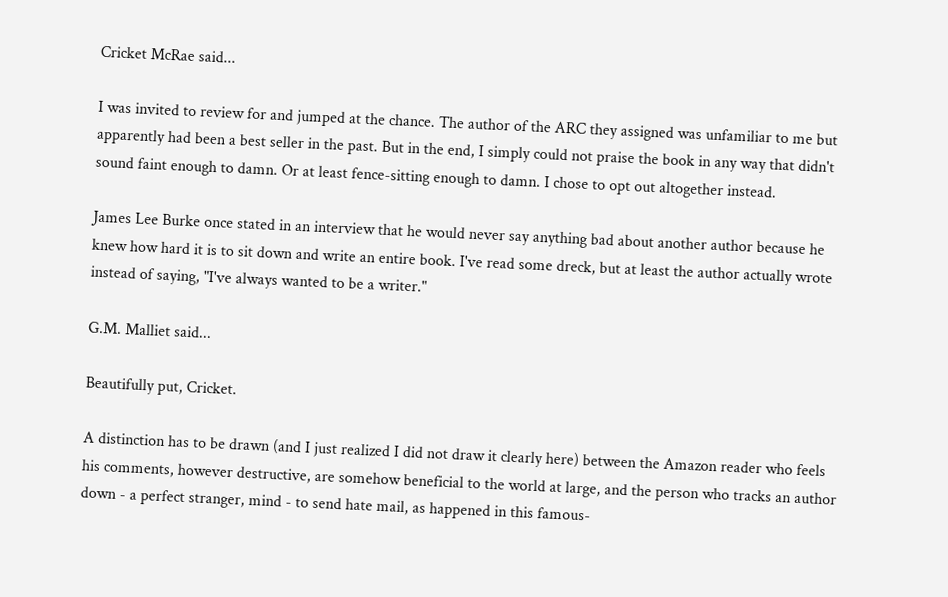Cricket McRae said...

I was invited to review for and jumped at the chance. The author of the ARC they assigned was unfamiliar to me but apparently had been a best seller in the past. But in the end, I simply could not praise the book in any way that didn't sound faint enough to damn. Or at least fence-sitting enough to damn. I chose to opt out altogether instead.

James Lee Burke once stated in an interview that he would never say anything bad about another author because he knew how hard it is to sit down and write an entire book. I've read some dreck, but at least the author actually wrote instead of saying, "I've always wanted to be a writer."

G.M. Malliet said...

Beautifully put, Cricket.

A distinction has to be drawn (and I just realized I did not draw it clearly here) between the Amazon reader who feels his comments, however destructive, are somehow beneficial to the world at large, and the person who tracks an author down - a perfect stranger, mind - to send hate mail, as happened in this famous-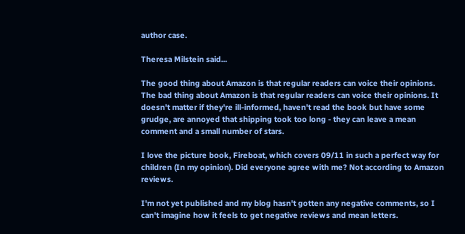author case.

Theresa Milstein said...

The good thing about Amazon is that regular readers can voice their opinions. The bad thing about Amazon is that regular readers can voice their opinions. It doesn't matter if they're ill-informed, haven't read the book but have some grudge, are annoyed that shipping took too long - they can leave a mean comment and a small number of stars.

I love the picture book, Fireboat, which covers 09/11 in such a perfect way for children (In my opinion). Did everyone agree with me? Not according to Amazon reviews.

I'm not yet published and my blog hasn't gotten any negative comments, so I can't imagine how it feels to get negative reviews and mean letters.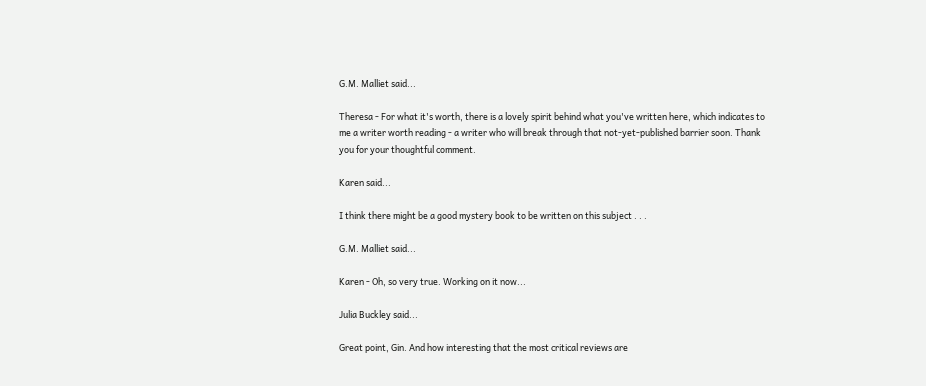G.M. Malliet said...

Theresa - For what it's worth, there is a lovely spirit behind what you've written here, which indicates to me a writer worth reading - a writer who will break through that not-yet-published barrier soon. Thank you for your thoughtful comment.

Karen said...

I think there might be a good mystery book to be written on this subject . . .

G.M. Malliet said...

Karen - Oh, so very true. Working on it now...

Julia Buckley said...

Great point, Gin. And how interesting that the most critical reviews are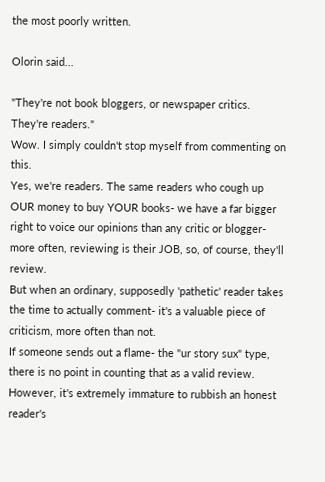the most poorly written.

Olorin said...

"They're not book bloggers, or newspaper critics. They're readers."
Wow. I simply couldn't stop myself from commenting on this.
Yes, we're readers. The same readers who cough up OUR money to buy YOUR books- we have a far bigger right to voice our opinions than any critic or blogger- more often, reviewing is their JOB, so, of course, they'll review.
But when an ordinary, supposedly 'pathetic' reader takes the time to actually comment- it's a valuable piece of criticism, more often than not.
If someone sends out a flame- the "ur story sux" type, there is no point in counting that as a valid review.
However, it's extremely immature to rubbish an honest reader's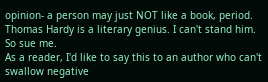opinion- a person may just NOT like a book, period.
Thomas Hardy is a literary genius. I can't stand him. So sue me.
As a reader, I'd like to say this to an author who can't swallow negative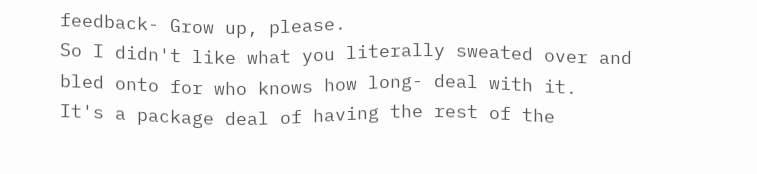feedback- Grow up, please.
So I didn't like what you literally sweated over and bled onto for who knows how long- deal with it.
It's a package deal of having the rest of the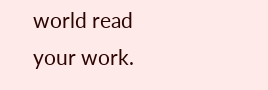world read your work.